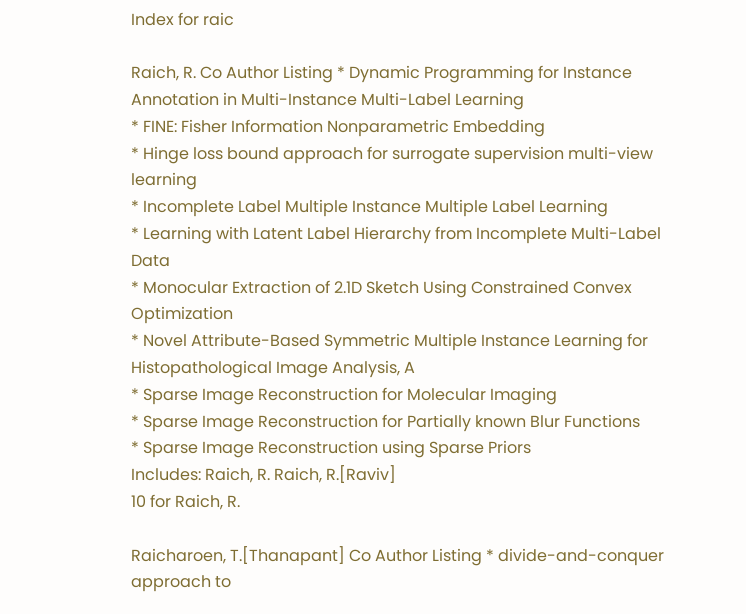Index for raic

Raich, R. Co Author Listing * Dynamic Programming for Instance Annotation in Multi-Instance Multi-Label Learning
* FINE: Fisher Information Nonparametric Embedding
* Hinge loss bound approach for surrogate supervision multi-view learning
* Incomplete Label Multiple Instance Multiple Label Learning
* Learning with Latent Label Hierarchy from Incomplete Multi-Label Data
* Monocular Extraction of 2.1D Sketch Using Constrained Convex Optimization
* Novel Attribute-Based Symmetric Multiple Instance Learning for Histopathological Image Analysis, A
* Sparse Image Reconstruction for Molecular Imaging
* Sparse Image Reconstruction for Partially known Blur Functions
* Sparse Image Reconstruction using Sparse Priors
Includes: Raich, R. Raich, R.[Raviv]
10 for Raich, R.

Raicharoen, T.[Thanapant] Co Author Listing * divide-and-conquer approach to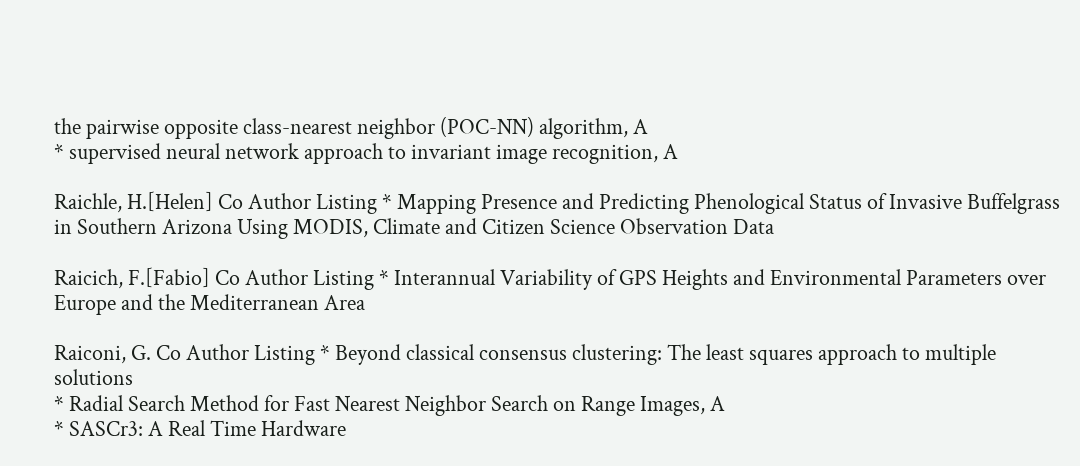the pairwise opposite class-nearest neighbor (POC-NN) algorithm, A
* supervised neural network approach to invariant image recognition, A

Raichle, H.[Helen] Co Author Listing * Mapping Presence and Predicting Phenological Status of Invasive Buffelgrass in Southern Arizona Using MODIS, Climate and Citizen Science Observation Data

Raicich, F.[Fabio] Co Author Listing * Interannual Variability of GPS Heights and Environmental Parameters over Europe and the Mediterranean Area

Raiconi, G. Co Author Listing * Beyond classical consensus clustering: The least squares approach to multiple solutions
* Radial Search Method for Fast Nearest Neighbor Search on Range Images, A
* SASCr3: A Real Time Hardware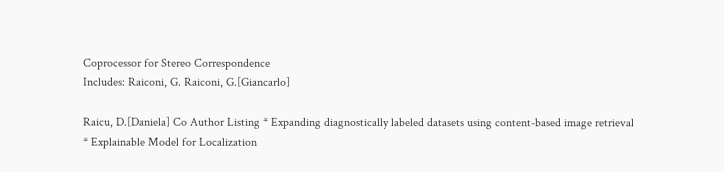Coprocessor for Stereo Correspondence
Includes: Raiconi, G. Raiconi, G.[Giancarlo]

Raicu, D.[Daniela] Co Author Listing * Expanding diagnostically labeled datasets using content-based image retrieval
* Explainable Model for Localization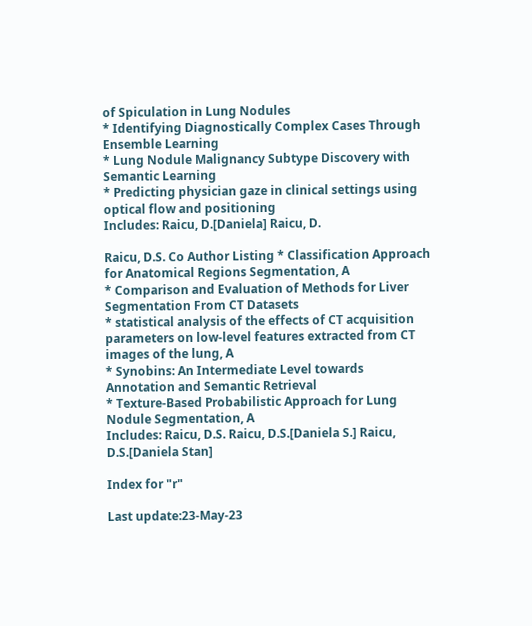of Spiculation in Lung Nodules
* Identifying Diagnostically Complex Cases Through Ensemble Learning
* Lung Nodule Malignancy Subtype Discovery with Semantic Learning
* Predicting physician gaze in clinical settings using optical flow and positioning
Includes: Raicu, D.[Daniela] Raicu, D.

Raicu, D.S. Co Author Listing * Classification Approach for Anatomical Regions Segmentation, A
* Comparison and Evaluation of Methods for Liver Segmentation From CT Datasets
* statistical analysis of the effects of CT acquisition parameters on low-level features extracted from CT images of the lung, A
* Synobins: An Intermediate Level towards Annotation and Semantic Retrieval
* Texture-Based Probabilistic Approach for Lung Nodule Segmentation, A
Includes: Raicu, D.S. Raicu, D.S.[Daniela S.] Raicu, D.S.[Daniela Stan]

Index for "r"

Last update:23-May-23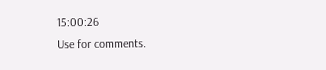15:00:26
Use for comments.